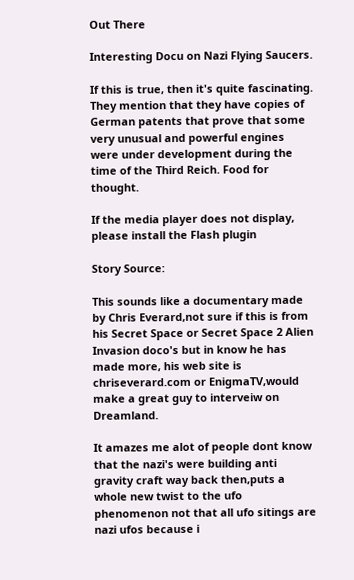Out There

Interesting Docu on Nazi Flying Saucers.

If this is true, then it's quite fascinating. They mention that they have copies of German patents that prove that some very unusual and powerful engines were under development during the time of the Third Reich. Food for thought.

If the media player does not display, please install the Flash plugin

Story Source:

This sounds like a documentary made by Chris Everard,not sure if this is from his Secret Space or Secret Space 2 Alien Invasion doco's but in know he has made more, his web site is chriseverard.com or EnigmaTV,would make a great guy to interveiw on Dreamland.

It amazes me alot of people dont know that the nazi's were building anti gravity craft way back then,puts a whole new twist to the ufo phenomenon not that all ufo sitings are nazi ufos because i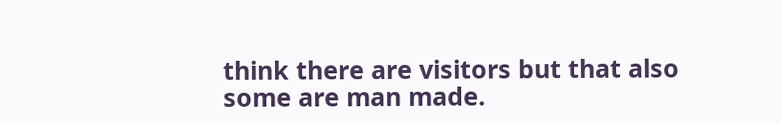think there are visitors but that also some are man made.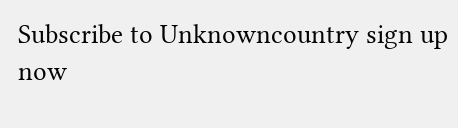Subscribe to Unknowncountry sign up now